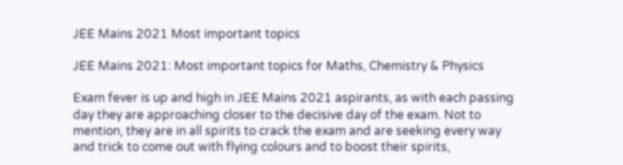JEE Mains 2021 Most important topics

JEE Mains 2021: Most important topics for Maths, Chemistry & Physics

Exam fever is up and high in JEE Mains 2021 aspirants, as with each passing day they are approaching closer to the decisive day of the exam. Not to mention, they are in all spirits to crack the exam and are seeking every way and trick to come out with flying colours and to boost their spirits,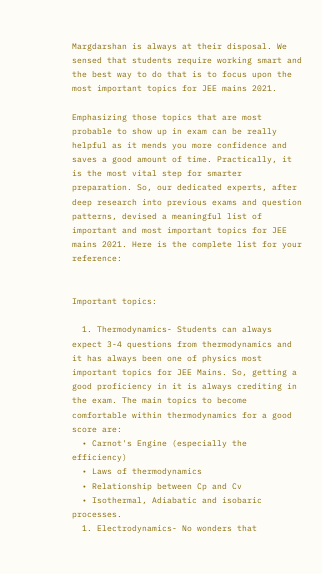Margdarshan is always at their disposal. We sensed that students require working smart and the best way to do that is to focus upon the most important topics for JEE mains 2021.

Emphasizing those topics that are most probable to show up in exam can be really helpful as it mends you more confidence and saves a good amount of time. Practically, it is the most vital step for smarter preparation. So, our dedicated experts, after deep research into previous exams and question patterns, devised a meaningful list of important and most important topics for JEE mains 2021. Here is the complete list for your reference:


Important topics:

  1. Thermodynamics- Students can always expect 3-4 questions from thermodynamics and it has always been one of physics most important topics for JEE Mains. So, getting a good proficiency in it is always crediting in the exam. The main topics to become comfortable within thermodynamics for a good score are:
  • Carnot's Engine (especially the efficiency)
  • Laws of thermodynamics
  • Relationship between Cp and Cv
  • Isothermal, Adiabatic and isobaric processes.
  1. Electrodynamics- No wonders that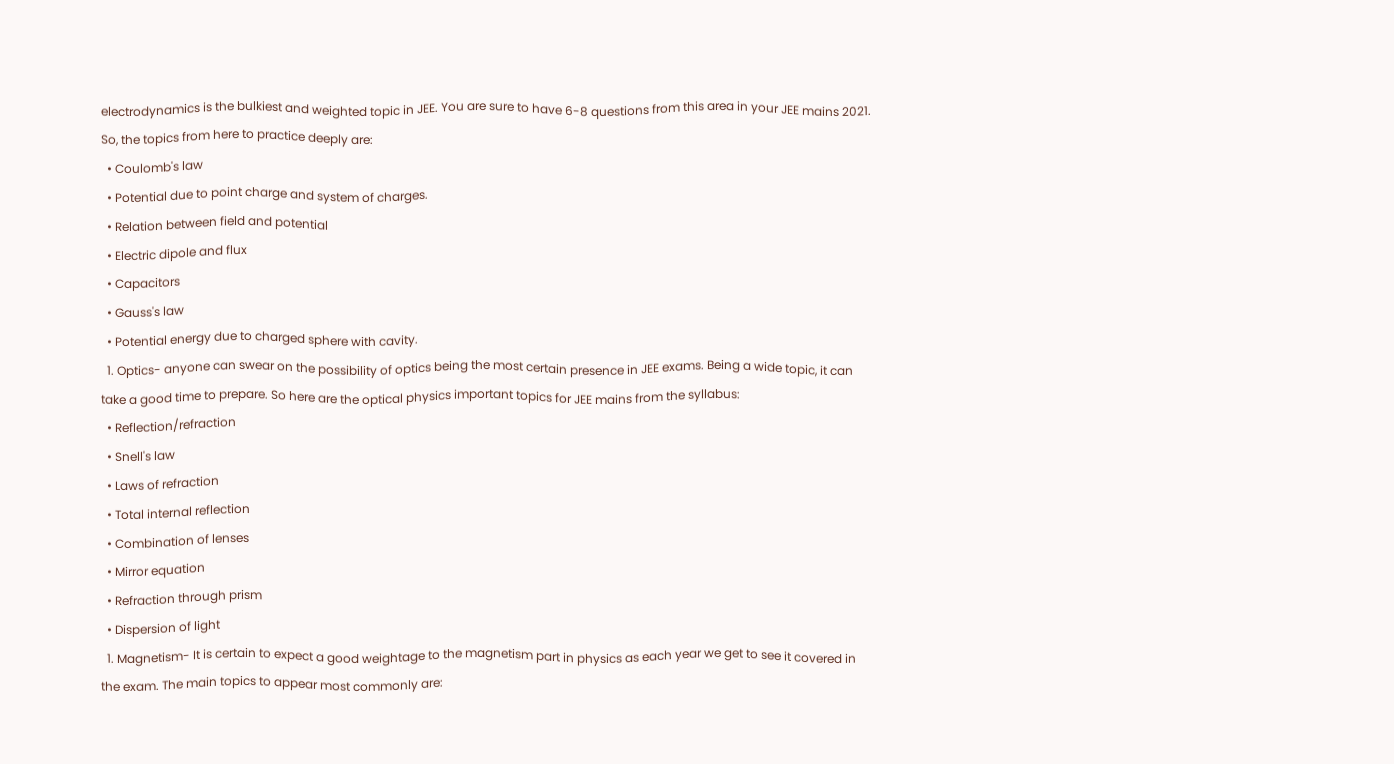electrodynamics is the bulkiest and weighted topic in JEE. You are sure to have 6-8 questions from this area in your JEE mains 2021. So, the topics from here to practice deeply are:
  • Coulomb's law
  • Potential due to point charge and system of charges.
  • Relation between field and potential
  • Electric dipole and flux
  • Capacitors
  • Gauss's law
  • Potential energy due to charged sphere with cavity.
  1. Optics- anyone can swear on the possibility of optics being the most certain presence in JEE exams. Being a wide topic, it can take a good time to prepare. So here are the optical physics important topics for JEE mains from the syllabus:
  • Reflection/refraction
  • Snell's law
  • Laws of refraction
  • Total internal reflection
  • Combination of lenses
  • Mirror equation
  • Refraction through prism
  • Dispersion of light
  1. Magnetism- It is certain to expect a good weightage to the magnetism part in physics as each year we get to see it covered in the exam. The main topics to appear most commonly are: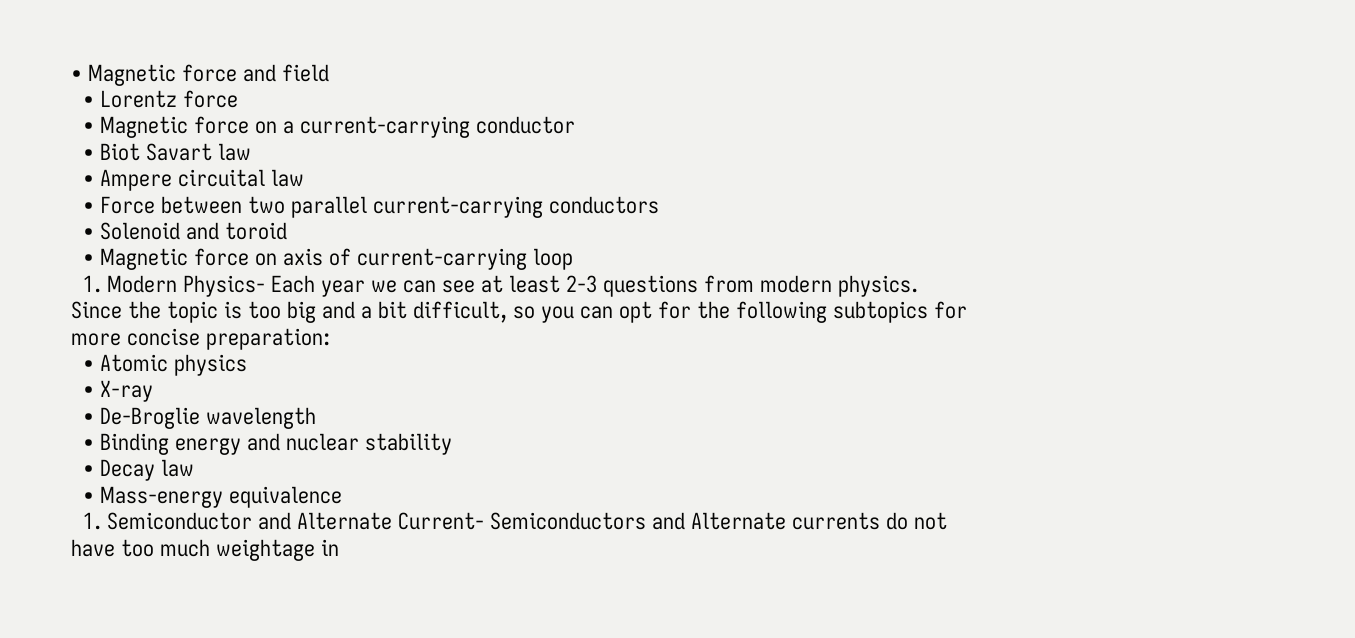• Magnetic force and field
  • Lorentz force
  • Magnetic force on a current-carrying conductor
  • Biot Savart law
  • Ampere circuital law
  • Force between two parallel current-carrying conductors
  • Solenoid and toroid
  • Magnetic force on axis of current-carrying loop
  1. Modern Physics- Each year we can see at least 2-3 questions from modern physics. Since the topic is too big and a bit difficult, so you can opt for the following subtopics for more concise preparation:
  • Atomic physics
  • X-ray
  • De-Broglie wavelength
  • Binding energy and nuclear stability
  • Decay law
  • Mass-energy equivalence
  1. Semiconductor and Alternate Current- Semiconductors and Alternate currents do not have too much weightage in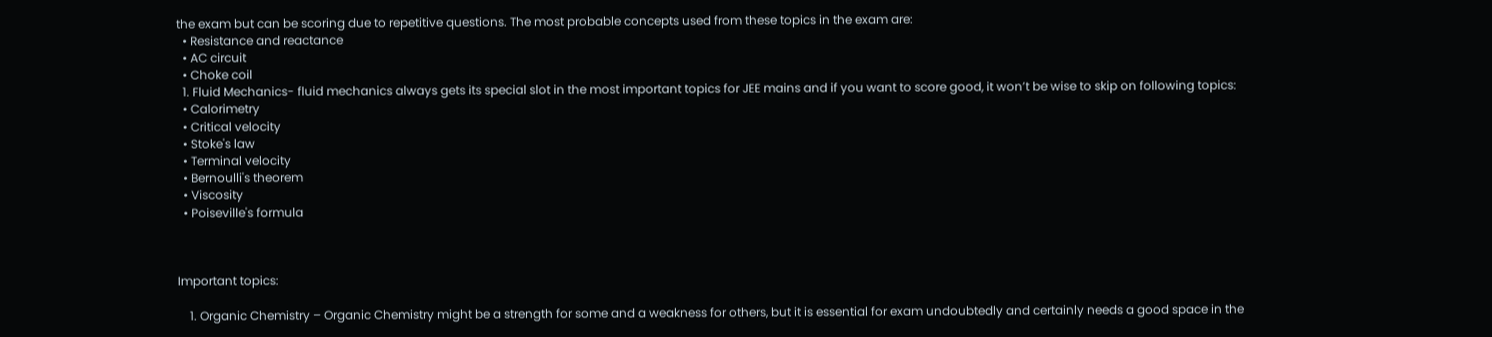the exam but can be scoring due to repetitive questions. The most probable concepts used from these topics in the exam are:
  • Resistance and reactance
  • AC circuit
  • Choke coil
  1. Fluid Mechanics- fluid mechanics always gets its special slot in the most important topics for JEE mains and if you want to score good, it won’t be wise to skip on following topics:
  • Calorimetry
  • Critical velocity
  • Stoke's law
  • Terminal velocity
  • Bernoulli's theorem
  • Viscosity
  • Poiseville's formula



Important topics:

    1. Organic Chemistry – Organic Chemistry might be a strength for some and a weakness for others, but it is essential for exam undoubtedly and certainly needs a good space in the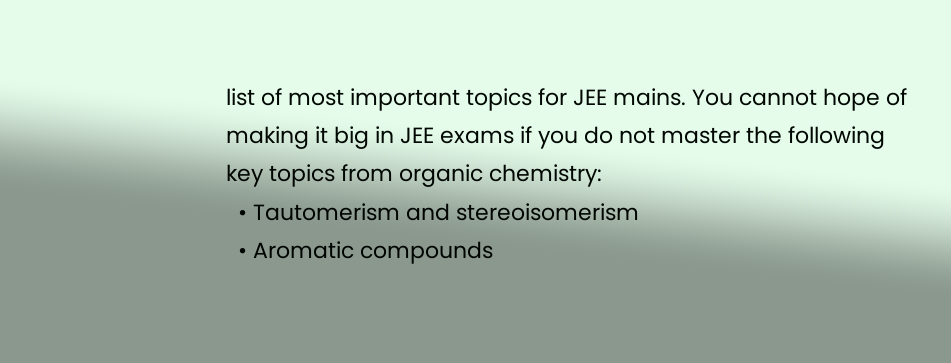list of most important topics for JEE mains. You cannot hope of making it big in JEE exams if you do not master the following key topics from organic chemistry:
  • Tautomerism and stereoisomerism
  • Aromatic compounds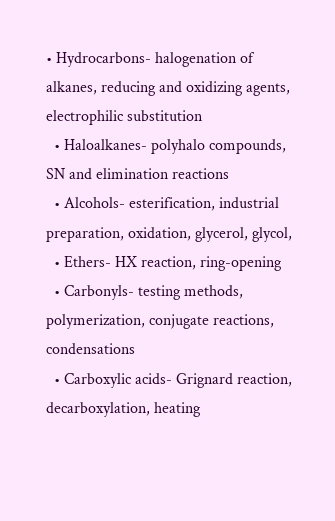• Hydrocarbons- halogenation of alkanes, reducing and oxidizing agents, electrophilic substitution
  • Haloalkanes- polyhalo compounds, SN and elimination reactions
  • Alcohols- esterification, industrial preparation, oxidation, glycerol, glycol,
  • Ethers- HX reaction, ring-opening
  • Carbonyls- testing methods, polymerization, conjugate reactions, condensations
  • Carboxylic acids- Grignard reaction, decarboxylation, heating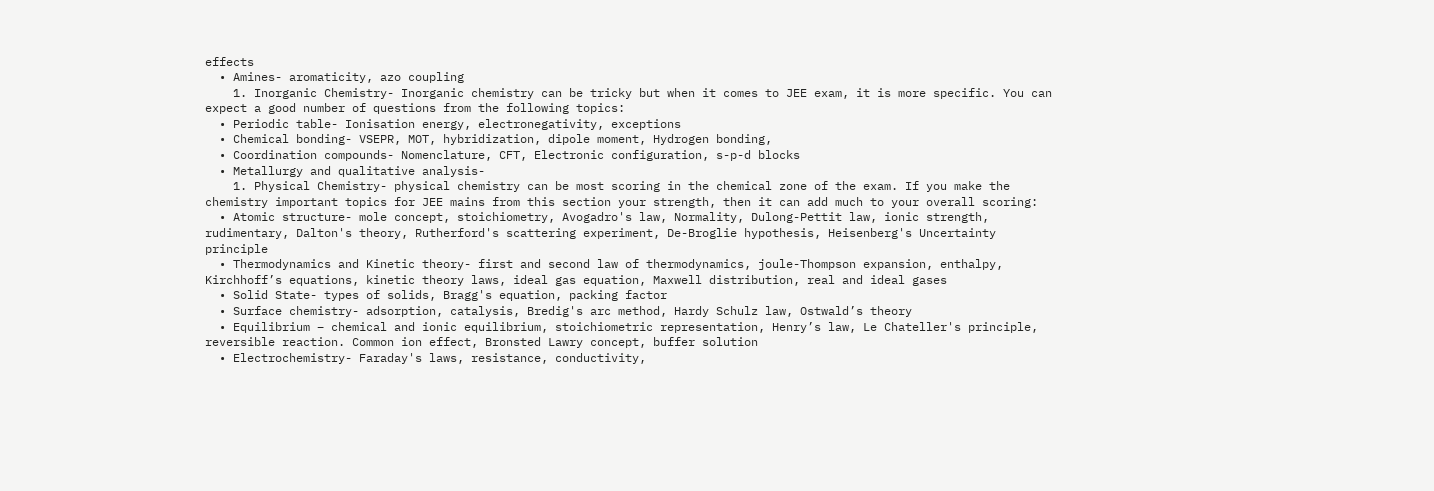effects
  • Amines- aromaticity, azo coupling
    1. Inorganic Chemistry- Inorganic chemistry can be tricky but when it comes to JEE exam, it is more specific. You can expect a good number of questions from the following topics:
  • Periodic table- Ionisation energy, electronegativity, exceptions
  • Chemical bonding- VSEPR, MOT, hybridization, dipole moment, Hydrogen bonding,
  • Coordination compounds- Nomenclature, CFT, Electronic configuration, s-p-d blocks
  • Metallurgy and qualitative analysis-
    1. Physical Chemistry- physical chemistry can be most scoring in the chemical zone of the exam. If you make the chemistry important topics for JEE mains from this section your strength, then it can add much to your overall scoring:
  • Atomic structure- mole concept, stoichiometry, Avogadro's law, Normality, Dulong-Pettit law, ionic strength, rudimentary, Dalton's theory, Rutherford's scattering experiment, De-Broglie hypothesis, Heisenberg's Uncertainty principle
  • Thermodynamics and Kinetic theory- first and second law of thermodynamics, joule-Thompson expansion, enthalpy, Kirchhoff’s equations, kinetic theory laws, ideal gas equation, Maxwell distribution, real and ideal gases
  • Solid State- types of solids, Bragg's equation, packing factor
  • Surface chemistry- adsorption, catalysis, Bredig's arc method, Hardy Schulz law, Ostwald’s theory
  • Equilibrium – chemical and ionic equilibrium, stoichiometric representation, Henry’s law, Le Chateller's principle, reversible reaction. Common ion effect, Bronsted Lawry concept, buffer solution
  • Electrochemistry- Faraday's laws, resistance, conductivity,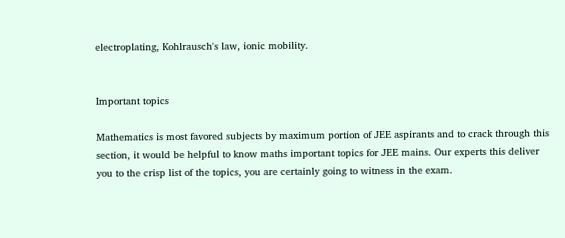electroplating, Kohlrausch's law, ionic mobility.


Important topics

Mathematics is most favored subjects by maximum portion of JEE aspirants and to crack through this section, it would be helpful to know maths important topics for JEE mains. Our experts this deliver you to the crisp list of the topics, you are certainly going to witness in the exam.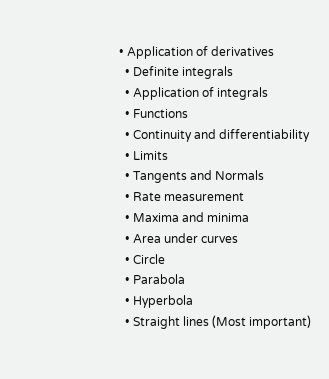• Application of derivatives
  • Definite integrals
  • Application of integrals
  • Functions
  • Continuity and differentiability
  • Limits
  • Tangents and Normals
  • Rate measurement
  • Maxima and minima
  • Area under curves
  • Circle
  • Parabola
  • Hyperbola
  • Straight lines (Most important)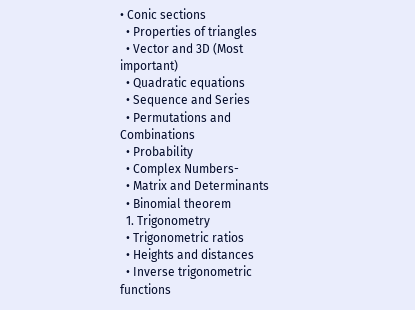• Conic sections
  • Properties of triangles
  • Vector and 3D (Most important)
  • Quadratic equations
  • Sequence and Series
  • Permutations and Combinations
  • Probability
  • Complex Numbers-
  • Matrix and Determinants
  • Binomial theorem
  1. Trigonometry
  • Trigonometric ratios
  • Heights and distances
  • Inverse trigonometric functions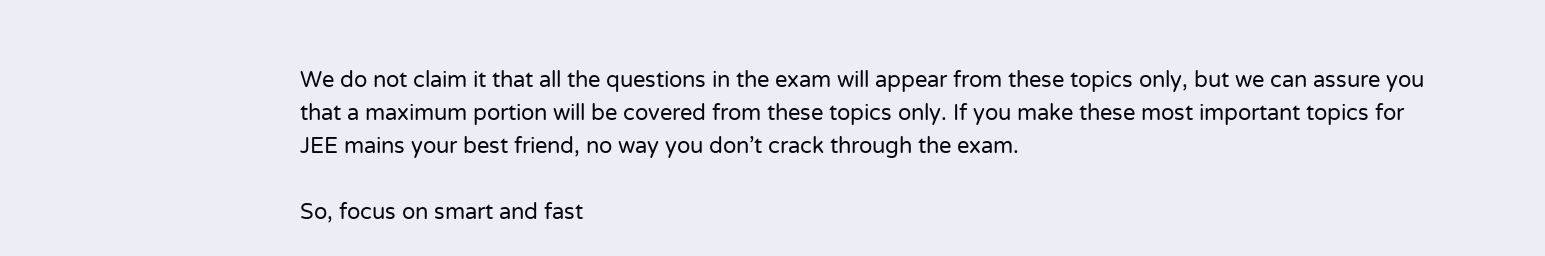We do not claim it that all the questions in the exam will appear from these topics only, but we can assure you that a maximum portion will be covered from these topics only. If you make these most important topics for JEE mains your best friend, no way you don’t crack through the exam.

So, focus on smart and fast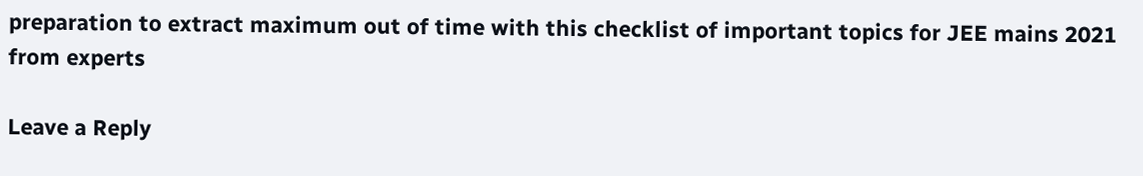preparation to extract maximum out of time with this checklist of important topics for JEE mains 2021 from experts

Leave a Reply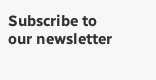Subscribe to our newsletter